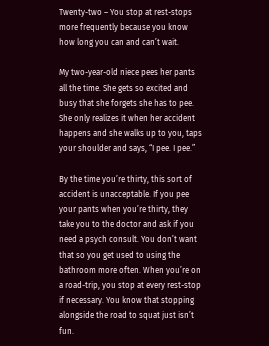Twenty-two – You stop at rest-stops more frequently because you know how long you can and can’t wait.

My two-year-old niece pees her pants all the time. She gets so excited and busy that she forgets she has to pee. She only realizes it when her accident happens and she walks up to you, taps your shoulder and says, “I pee. I pee.”

By the time you’re thirty, this sort of accident is unacceptable. If you pee your pants when you’re thirty, they take you to the doctor and ask if you need a psych consult. You don’t want that so you get used to using the bathroom more often. When you’re on a road-trip, you stop at every rest-stop if necessary. You know that stopping alongside the road to squat just isn’t fun.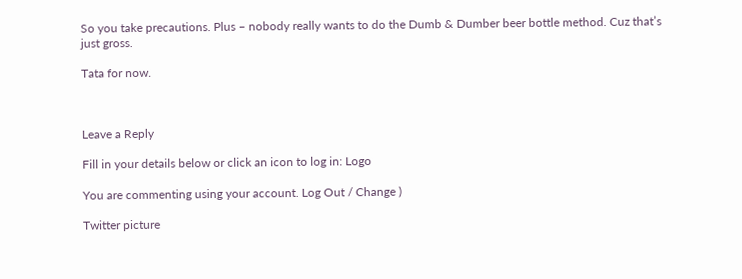So you take precautions. Plus – nobody really wants to do the Dumb & Dumber beer bottle method. Cuz that’s just gross.

Tata for now.



Leave a Reply

Fill in your details below or click an icon to log in: Logo

You are commenting using your account. Log Out / Change )

Twitter picture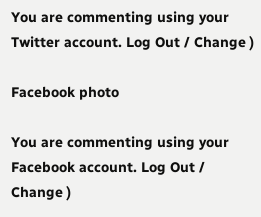You are commenting using your Twitter account. Log Out / Change )

Facebook photo

You are commenting using your Facebook account. Log Out / Change )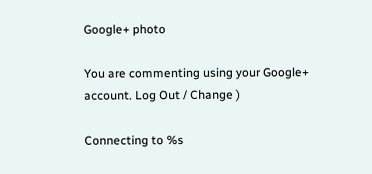Google+ photo

You are commenting using your Google+ account. Log Out / Change )

Connecting to %s